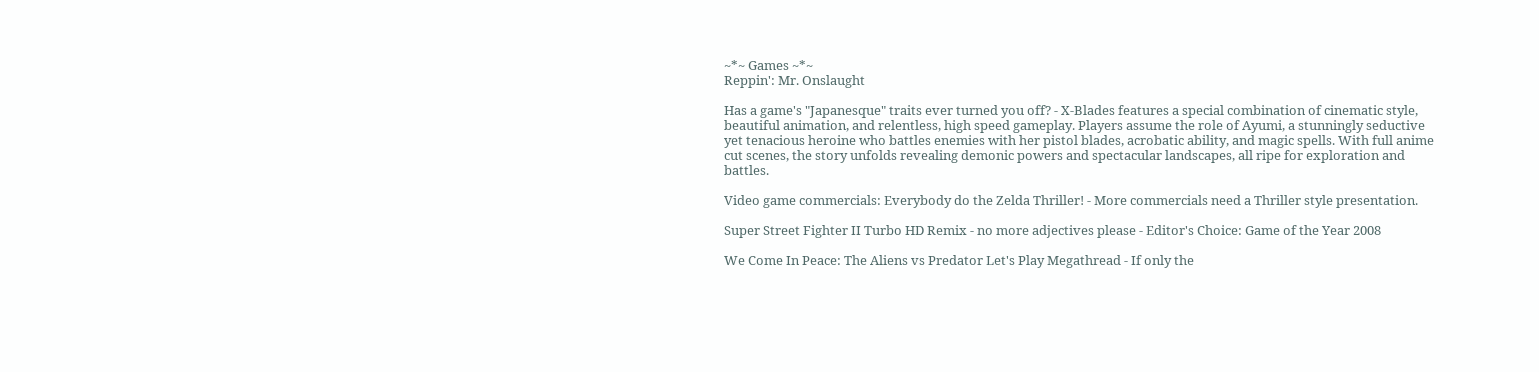~*~ Games ~*~
Reppin': Mr. Onslaught

Has a game's "Japanesque" traits ever turned you off? - X-Blades features a special combination of cinematic style, beautiful animation, and relentless, high speed gameplay. Players assume the role of Ayumi, a stunningly seductive yet tenacious heroine who battles enemies with her pistol blades, acrobatic ability, and magic spells. With full anime cut scenes, the story unfolds revealing demonic powers and spectacular landscapes, all ripe for exploration and battles.

Video game commercials: Everybody do the Zelda Thriller! - More commercials need a Thriller style presentation.

Super Street Fighter II Turbo HD Remix - no more adjectives please - Editor's Choice: Game of the Year 2008

We Come In Peace: The Aliens vs Predator Let's Play Megathread - If only the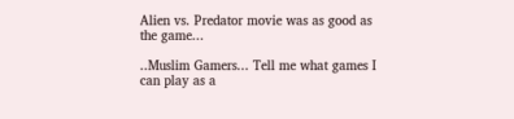Alien vs. Predator movie was as good as the game...

..Muslim Gamers... Tell me what games I can play as a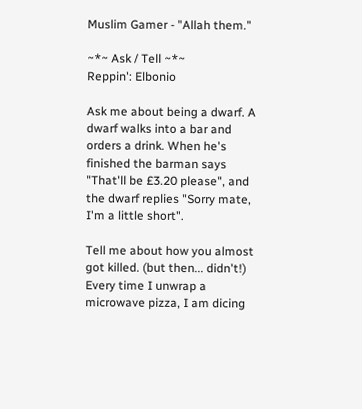Muslim Gamer - "Allah them."

~*~ Ask / Tell ~*~
Reppin': Elbonio

Ask me about being a dwarf. A dwarf walks into a bar and orders a drink. When he's finished the barman says "That'll be £3.20 please", and the dwarf replies "Sorry mate, I'm a little short".

Tell me about how you almost got killed. (but then... didn't!) Every time I unwrap a microwave pizza, I am dicing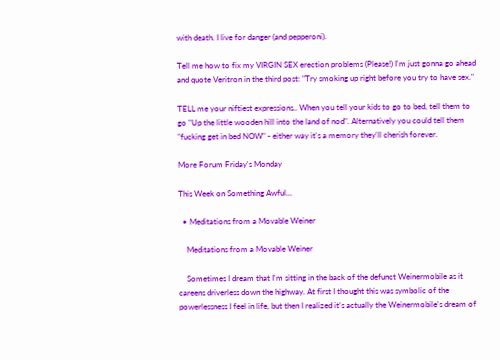with death. I live for danger (and pepperoni).

Tell me how to fix my VIRGIN SEX erection problems (Please!) I'm just gonna go ahead and quote Veritron in the third post: "Try smoking up right before you try to have sex."

TELL me your niftiest expressions.. When you tell your kids to go to bed, tell them to go "Up the little wooden hill into the land of nod". Alternatively you could tell them "fucking get in bed NOW" - either way it's a memory they'll cherish forever.

More Forum Friday's Monday

This Week on Something Awful...

  • Meditations from a Movable Weiner

    Meditations from a Movable Weiner

    Sometimes I dream that I'm sitting in the back of the defunct Weinermobile as it careens driverless down the highway. At first I thought this was symbolic of the powerlessness I feel in life, but then I realized it's actually the Weinermobile's dream of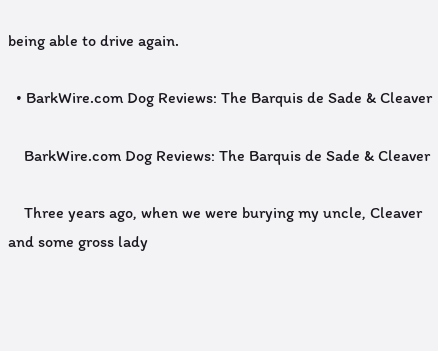being able to drive again.

  • BarkWire.com Dog Reviews: The Barquis de Sade & Cleaver

    BarkWire.com Dog Reviews: The Barquis de Sade & Cleaver

    Three years ago, when we were burying my uncle, Cleaver and some gross lady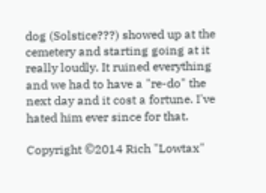dog (Solstice???) showed up at the cemetery and starting going at it really loudly. It ruined everything and we had to have a "re-do" the next day and it cost a fortune. I've hated him ever since for that.

Copyright ©2014 Rich "Lowtax"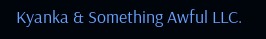Kyanka & Something Awful LLC.